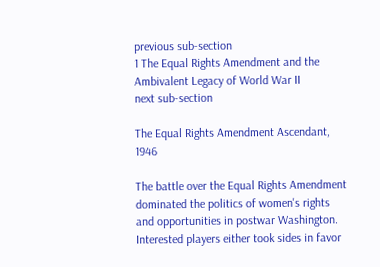previous sub-section
1 The Equal Rights Amendment and the Ambivalent Legacy of World War II
next sub-section

The Equal Rights Amendment Ascendant, 1946

The battle over the Equal Rights Amendment dominated the politics of women's rights and opportunities in postwar Washington. Interested players either took sides in favor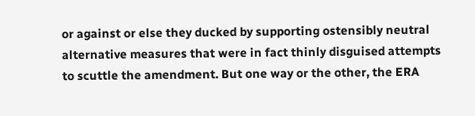or against or else they ducked by supporting ostensibly neutral alternative measures that were in fact thinly disguised attempts to scuttle the amendment. But one way or the other, the ERA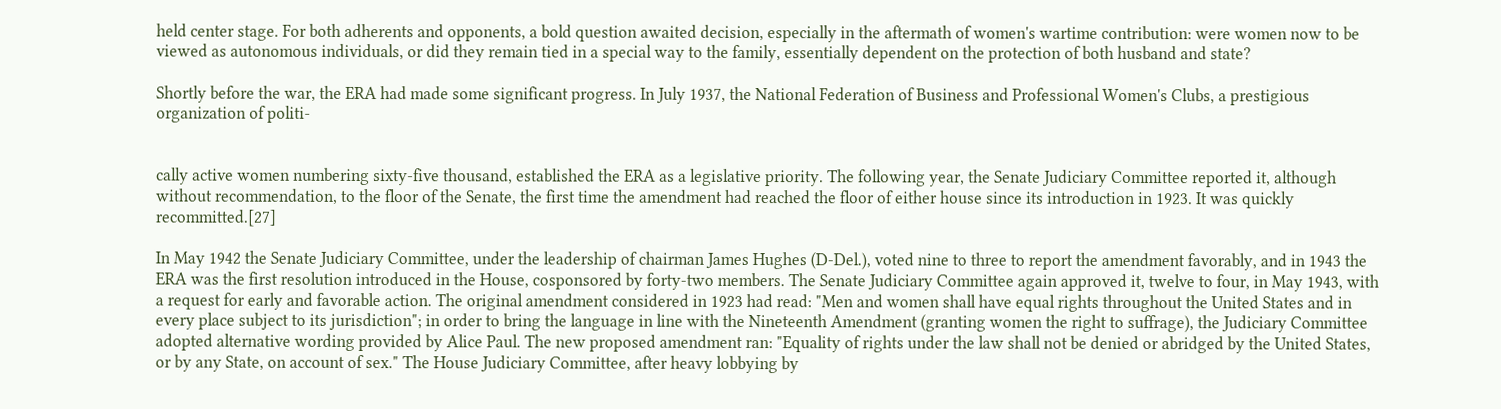held center stage. For both adherents and opponents, a bold question awaited decision, especially in the aftermath of women's wartime contribution: were women now to be viewed as autonomous individuals, or did they remain tied in a special way to the family, essentially dependent on the protection of both husband and state?

Shortly before the war, the ERA had made some significant progress. In July 1937, the National Federation of Business and Professional Women's Clubs, a prestigious organization of politi-


cally active women numbering sixty-five thousand, established the ERA as a legislative priority. The following year, the Senate Judiciary Committee reported it, although without recommendation, to the floor of the Senate, the first time the amendment had reached the floor of either house since its introduction in 1923. It was quickly recommitted.[27]

In May 1942 the Senate Judiciary Committee, under the leadership of chairman James Hughes (D-Del.), voted nine to three to report the amendment favorably, and in 1943 the ERA was the first resolution introduced in the House, cosponsored by forty-two members. The Senate Judiciary Committee again approved it, twelve to four, in May 1943, with a request for early and favorable action. The original amendment considered in 1923 had read: "Men and women shall have equal rights throughout the United States and in every place subject to its jurisdiction"; in order to bring the language in line with the Nineteenth Amendment (granting women the right to suffrage), the Judiciary Committee adopted alternative wording provided by Alice Paul. The new proposed amendment ran: "Equality of rights under the law shall not be denied or abridged by the United States, or by any State, on account of sex." The House Judiciary Committee, after heavy lobbying by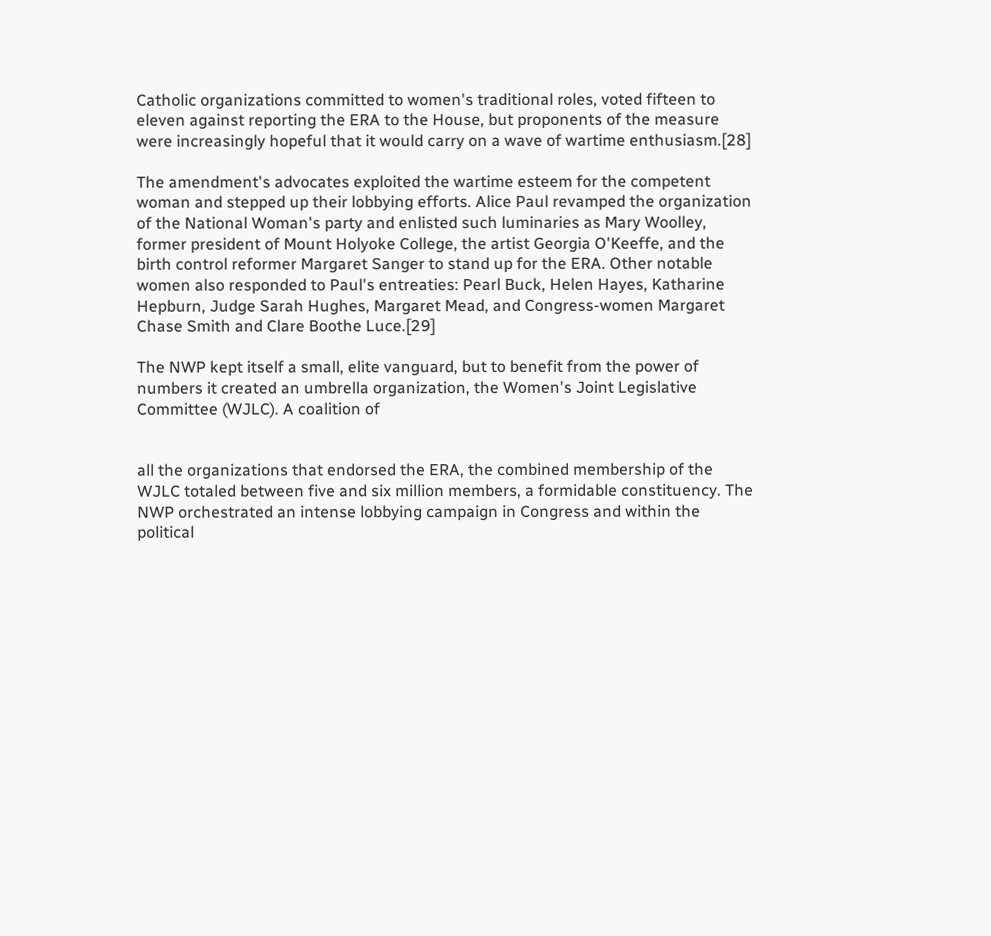Catholic organizations committed to women's traditional roles, voted fifteen to eleven against reporting the ERA to the House, but proponents of the measure were increasingly hopeful that it would carry on a wave of wartime enthusiasm.[28]

The amendment's advocates exploited the wartime esteem for the competent woman and stepped up their lobbying efforts. Alice Paul revamped the organization of the National Woman's party and enlisted such luminaries as Mary Woolley, former president of Mount Holyoke College, the artist Georgia O'Keeffe, and the birth control reformer Margaret Sanger to stand up for the ERA. Other notable women also responded to Paul's entreaties: Pearl Buck, Helen Hayes, Katharine Hepburn, Judge Sarah Hughes, Margaret Mead, and Congress-women Margaret Chase Smith and Clare Boothe Luce.[29]

The NWP kept itself a small, elite vanguard, but to benefit from the power of numbers it created an umbrella organization, the Women's Joint Legislative Committee (WJLC). A coalition of


all the organizations that endorsed the ERA, the combined membership of the WJLC totaled between five and six million members, a formidable constituency. The NWP orchestrated an intense lobbying campaign in Congress and within the political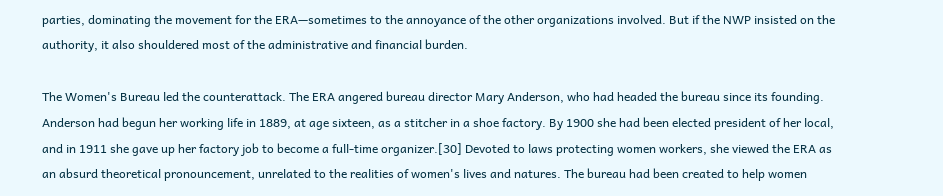parties, dominating the movement for the ERA—sometimes to the annoyance of the other organizations involved. But if the NWP insisted on the authority, it also shouldered most of the administrative and financial burden.

The Women's Bureau led the counterattack. The ERA angered bureau director Mary Anderson, who had headed the bureau since its founding. Anderson had begun her working life in 1889, at age sixteen, as a stitcher in a shoe factory. By 1900 she had been elected president of her local, and in 1911 she gave up her factory job to become a full-time organizer.[30] Devoted to laws protecting women workers, she viewed the ERA as an absurd theoretical pronouncement, unrelated to the realities of women's lives and natures. The bureau had been created to help women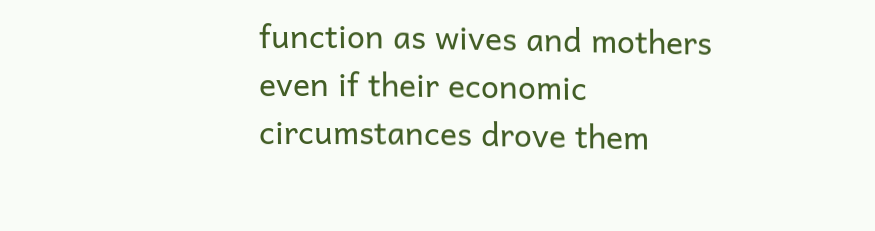function as wives and mothers even if their economic circumstances drove them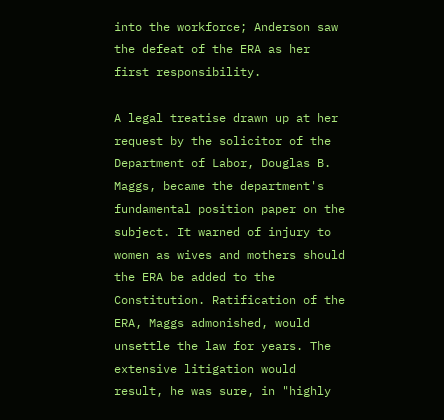into the workforce; Anderson saw the defeat of the ERA as her first responsibility.

A legal treatise drawn up at her request by the solicitor of the Department of Labor, Douglas B. Maggs, became the department's fundamental position paper on the subject. It warned of injury to women as wives and mothers should the ERA be added to the Constitution. Ratification of the ERA, Maggs admonished, would unsettle the law for years. The extensive litigation would result, he was sure, in "highly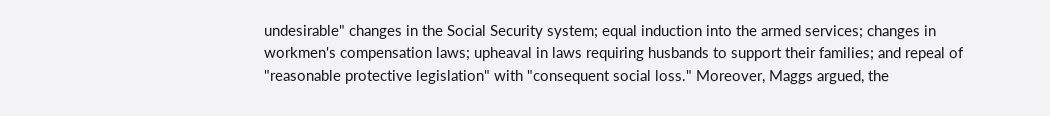undesirable" changes in the Social Security system; equal induction into the armed services; changes in workmen's compensation laws; upheaval in laws requiring husbands to support their families; and repeal of "reasonable protective legislation" with "consequent social loss." Moreover, Maggs argued, the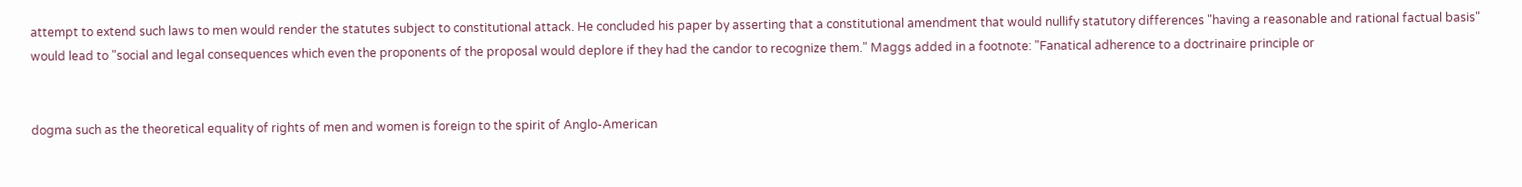attempt to extend such laws to men would render the statutes subject to constitutional attack. He concluded his paper by asserting that a constitutional amendment that would nullify statutory differences "having a reasonable and rational factual basis" would lead to "social and legal consequences which even the proponents of the proposal would deplore if they had the candor to recognize them." Maggs added in a footnote: "Fanatical adherence to a doctrinaire principle or


dogma such as the theoretical equality of rights of men and women is foreign to the spirit of Anglo-American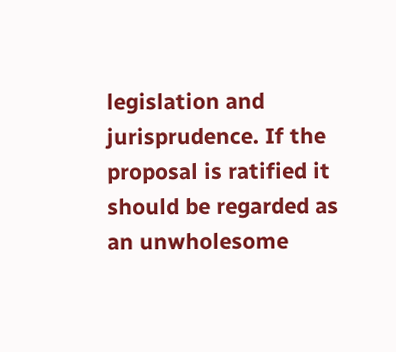legislation and jurisprudence. If the proposal is ratified it should be regarded as an unwholesome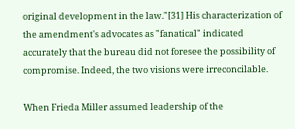original development in the law."[31] His characterization of the amendment's advocates as "fanatical" indicated accurately that the bureau did not foresee the possibility of compromise. Indeed, the two visions were irreconcilable.

When Frieda Miller assumed leadership of the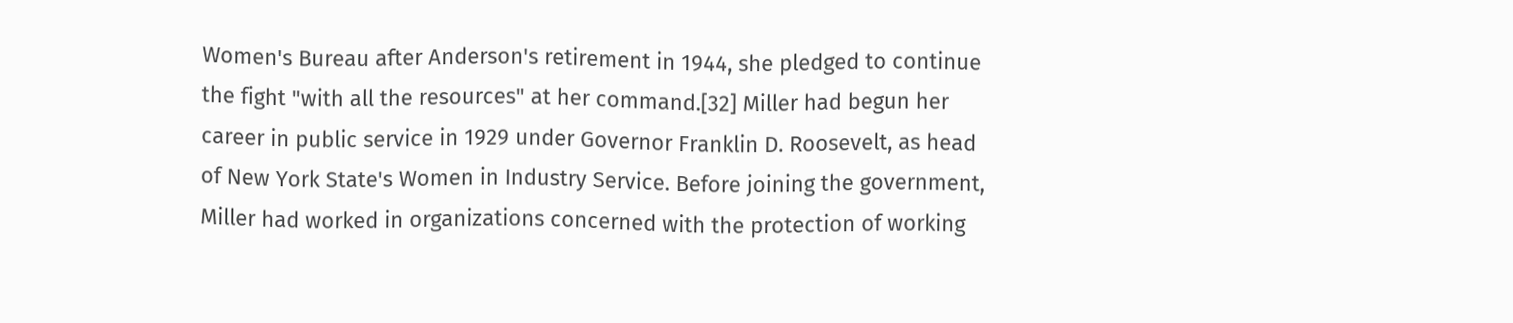Women's Bureau after Anderson's retirement in 1944, she pledged to continue the fight "with all the resources" at her command.[32] Miller had begun her career in public service in 1929 under Governor Franklin D. Roosevelt, as head of New York State's Women in Industry Service. Before joining the government, Miller had worked in organizations concerned with the protection of working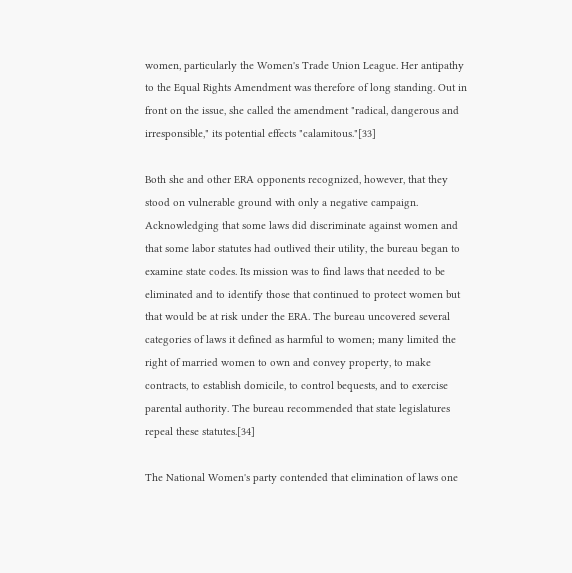women, particularly the Women's Trade Union League. Her antipathy to the Equal Rights Amendment was therefore of long standing. Out in front on the issue, she called the amendment "radical, dangerous and irresponsible," its potential effects "calamitous."[33]

Both she and other ERA opponents recognized, however, that they stood on vulnerable ground with only a negative campaign. Acknowledging that some laws did discriminate against women and that some labor statutes had outlived their utility, the bureau began to examine state codes. Its mission was to find laws that needed to be eliminated and to identify those that continued to protect women but that would be at risk under the ERA. The bureau uncovered several categories of laws it defined as harmful to women; many limited the right of married women to own and convey property, to make contracts, to establish domicile, to control bequests, and to exercise parental authority. The bureau recommended that state legislatures repeal these statutes.[34]

The National Women's party contended that elimination of laws one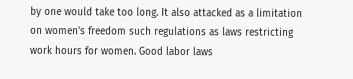by one would take too long. It also attacked as a limitation on women's freedom such regulations as laws restricting work hours for women. Good labor laws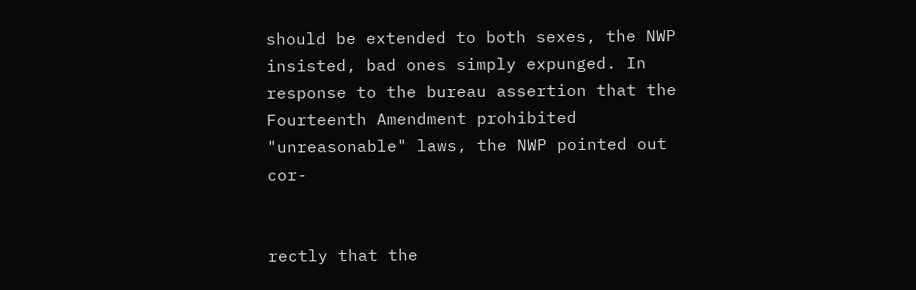should be extended to both sexes, the NWP insisted, bad ones simply expunged. In response to the bureau assertion that the Fourteenth Amendment prohibited "unreasonable" laws, the NWP pointed out cor-


rectly that the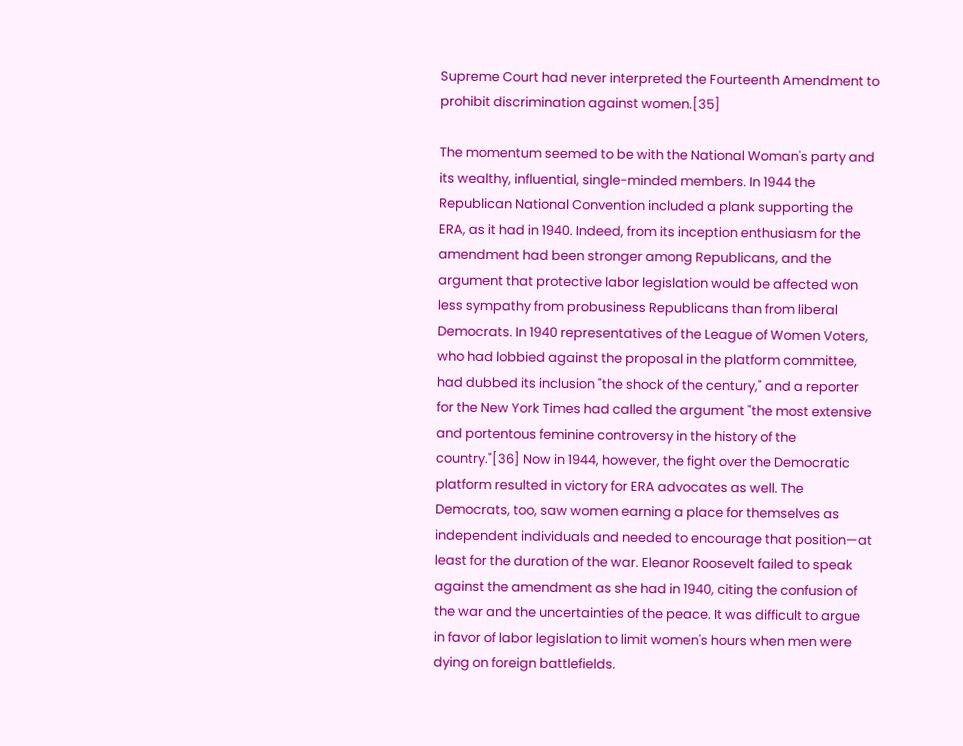Supreme Court had never interpreted the Fourteenth Amendment to prohibit discrimination against women.[35]

The momentum seemed to be with the National Woman's party and its wealthy, influential, single-minded members. In 1944 the Republican National Convention included a plank supporting the ERA, as it had in 1940. Indeed, from its inception enthusiasm for the amendment had been stronger among Republicans, and the argument that protective labor legislation would be affected won less sympathy from probusiness Republicans than from liberal Democrats. In 1940 representatives of the League of Women Voters, who had lobbied against the proposal in the platform committee, had dubbed its inclusion "the shock of the century," and a reporter for the New York Times had called the argument "the most extensive and portentous feminine controversy in the history of the country."[36] Now in 1944, however, the fight over the Democratic platform resulted in victory for ERA advocates as well. The Democrats, too, saw women earning a place for themselves as independent individuals and needed to encourage that position—at least for the duration of the war. Eleanor Roosevelt failed to speak against the amendment as she had in 1940, citing the confusion of the war and the uncertainties of the peace. It was difficult to argue in favor of labor legislation to limit women's hours when men were dying on foreign battlefields.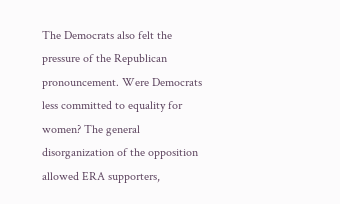The Democrats also felt the pressure of the Republican pronouncement. Were Democrats less committed to equality for women? The general disorganization of the opposition allowed ERA supporters,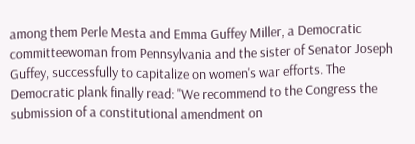among them Perle Mesta and Emma Guffey Miller, a Democratic committeewoman from Pennsylvania and the sister of Senator Joseph Guffey, successfully to capitalize on women's war efforts. The Democratic plank finally read: "We recommend to the Congress the submission of a constitutional amendment on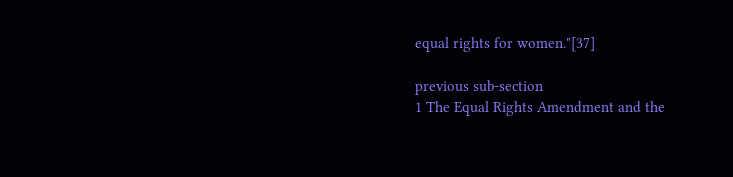equal rights for women."[37]

previous sub-section
1 The Equal Rights Amendment and the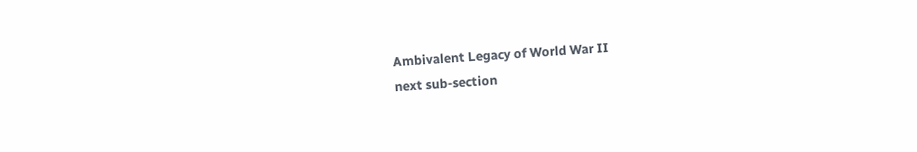Ambivalent Legacy of World War II
next sub-section